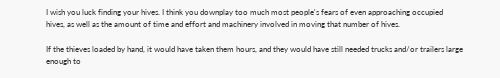I wish you luck finding your hives. I think you downplay too much most people's fears of even approaching occupied hives, as well as the amount of time and effort and machinery involved in moving that number of hives.

If the thieves loaded by hand, it would have taken them hours, and they would have still needed trucks and/or trailers large enough to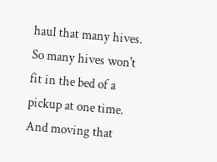haul that many hives. So many hives won't fit in the bed of a pickup at one time. And moving that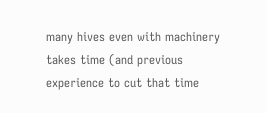many hives even with machinery takes time (and previous experience to cut that time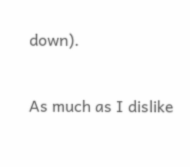down).

As much as I dislike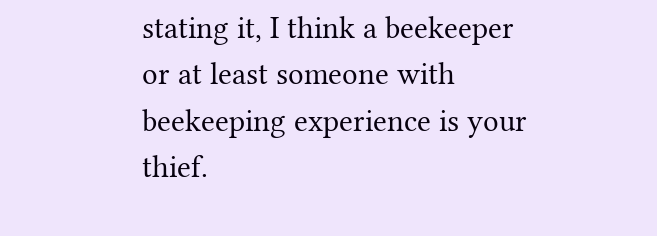stating it, I think a beekeeper or at least someone with beekeeping experience is your thief.